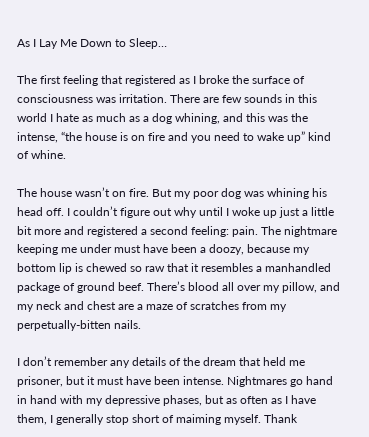As I Lay Me Down to Sleep…

The first feeling that registered as I broke the surface of consciousness was irritation. There are few sounds in this world I hate as much as a dog whining, and this was the intense, “the house is on fire and you need to wake up” kind of whine.

The house wasn’t on fire. But my poor dog was whining his head off. I couldn’t figure out why until I woke up just a little bit more and registered a second feeling: pain. The nightmare keeping me under must have been a doozy, because my bottom lip is chewed so raw that it resembles a manhandled package of ground beef. There’s blood all over my pillow, and my neck and chest are a maze of scratches from my perpetually-bitten nails.

I don’t remember any details of the dream that held me prisoner, but it must have been intense. Nightmares go hand in hand with my depressive phases, but as often as I have them, I generally stop short of maiming myself. Thank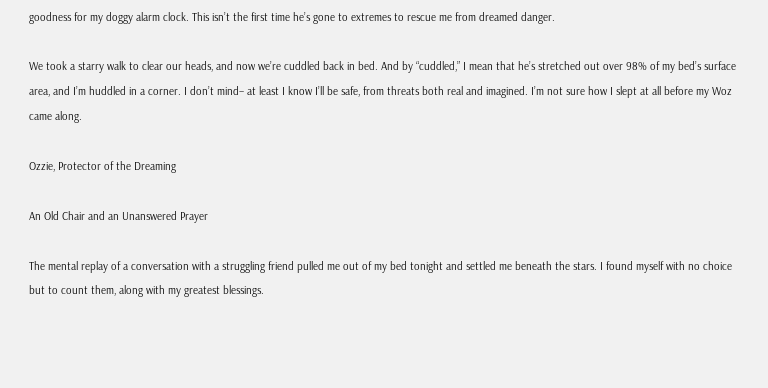goodness for my doggy alarm clock. This isn’t the first time he’s gone to extremes to rescue me from dreamed danger.

We took a starry walk to clear our heads, and now we’re cuddled back in bed. And by “cuddled,” I mean that he’s stretched out over 98% of my bed’s surface area, and I’m huddled in a corner. I don’t mind– at least I know I’ll be safe, from threats both real and imagined. I’m not sure how I slept at all before my Woz came along.

Ozzie, Protector of the Dreaming

An Old Chair and an Unanswered Prayer

The mental replay of a conversation with a struggling friend pulled me out of my bed tonight and settled me beneath the stars. I found myself with no choice but to count them, along with my greatest blessings.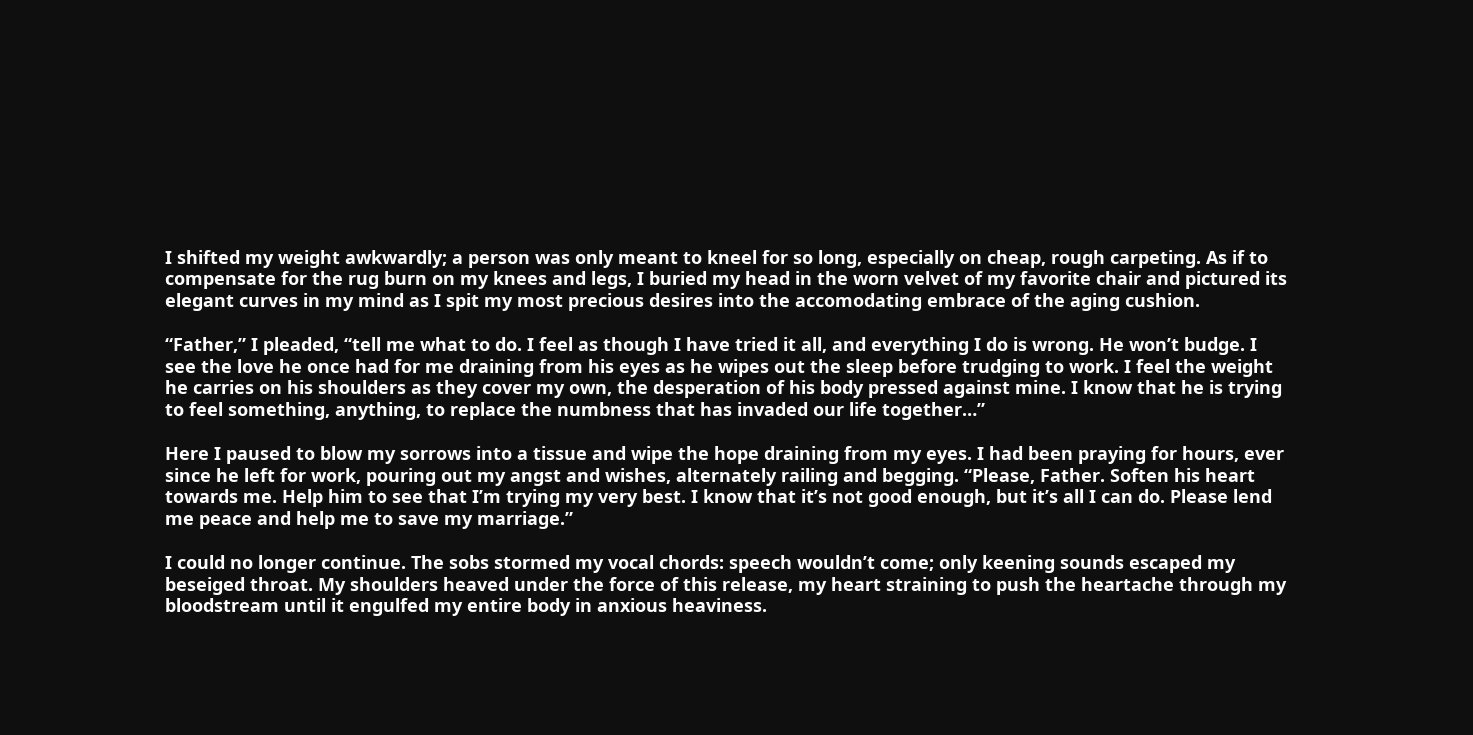I shifted my weight awkwardly; a person was only meant to kneel for so long, especially on cheap, rough carpeting. As if to compensate for the rug burn on my knees and legs, I buried my head in the worn velvet of my favorite chair and pictured its elegant curves in my mind as I spit my most precious desires into the accomodating embrace of the aging cushion.

“Father,” I pleaded, “tell me what to do. I feel as though I have tried it all, and everything I do is wrong. He won’t budge. I see the love he once had for me draining from his eyes as he wipes out the sleep before trudging to work. I feel the weight he carries on his shoulders as they cover my own, the desperation of his body pressed against mine. I know that he is trying to feel something, anything, to replace the numbness that has invaded our life together…”

Here I paused to blow my sorrows into a tissue and wipe the hope draining from my eyes. I had been praying for hours, ever since he left for work, pouring out my angst and wishes, alternately railing and begging. “Please, Father. Soften his heart towards me. Help him to see that I’m trying my very best. I know that it’s not good enough, but it’s all I can do. Please lend me peace and help me to save my marriage.”

I could no longer continue. The sobs stormed my vocal chords: speech wouldn’t come; only keening sounds escaped my beseiged throat. My shoulders heaved under the force of this release, my heart straining to push the heartache through my bloodstream until it engulfed my entire body in anxious heaviness.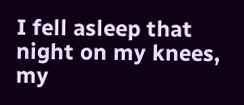I fell asleep that night on my knees, my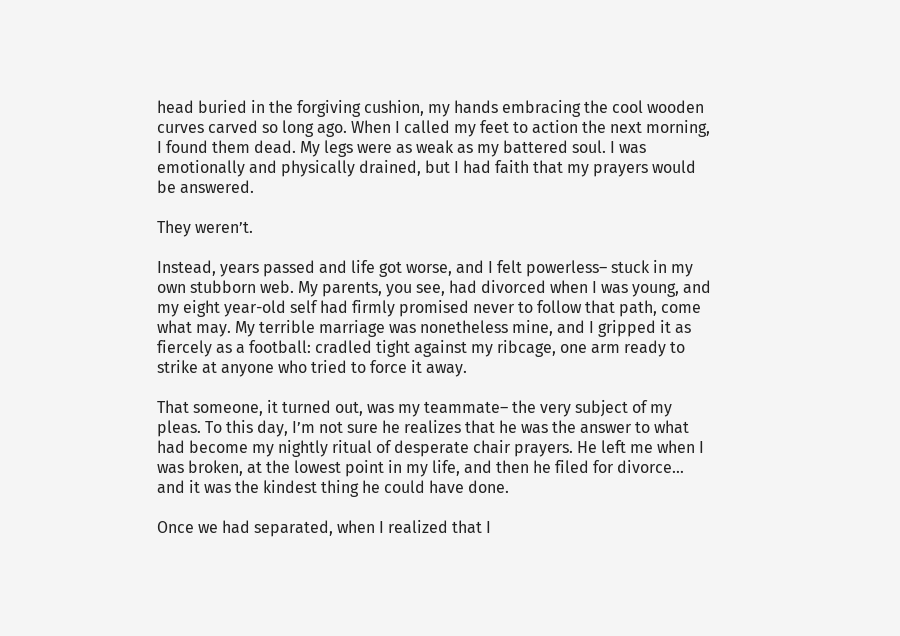head buried in the forgiving cushion, my hands embracing the cool wooden curves carved so long ago. When I called my feet to action the next morning, I found them dead. My legs were as weak as my battered soul. I was emotionally and physically drained, but I had faith that my prayers would be answered.

They weren’t.

Instead, years passed and life got worse, and I felt powerless– stuck in my own stubborn web. My parents, you see, had divorced when I was young, and my eight year-old self had firmly promised never to follow that path, come what may. My terrible marriage was nonetheless mine, and I gripped it as fiercely as a football: cradled tight against my ribcage, one arm ready to strike at anyone who tried to force it away.

That someone, it turned out, was my teammate– the very subject of my pleas. To this day, I’m not sure he realizes that he was the answer to what had become my nightly ritual of desperate chair prayers. He left me when I was broken, at the lowest point in my life, and then he filed for divorce… and it was the kindest thing he could have done.

Once we had separated, when I realized that I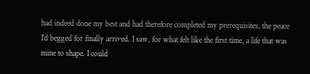had indeed done my best and had therefore completed my prerequisites, the peace I’d begged for finally arrived. I saw, for what felt like the first time, a life that was mine to shape. I could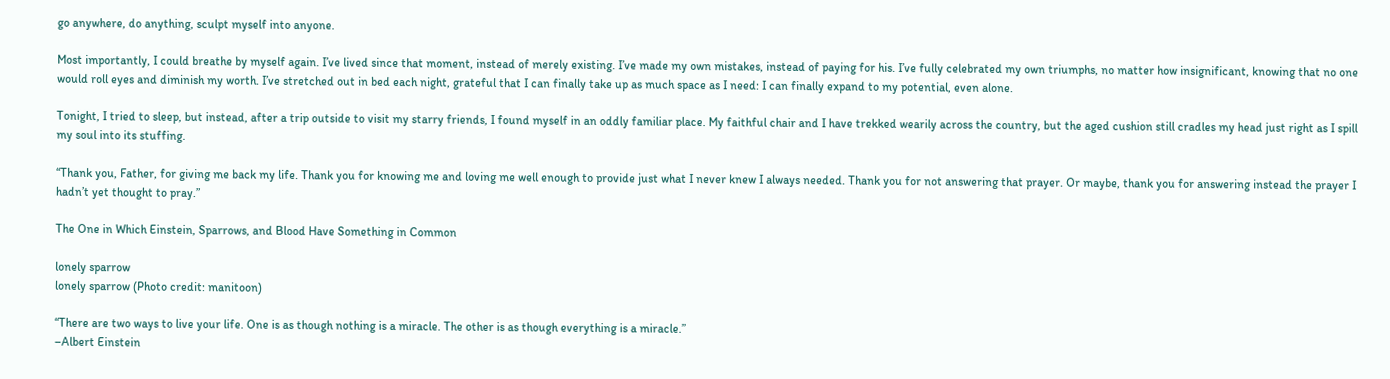go anywhere, do anything, sculpt myself into anyone.

Most importantly, I could breathe by myself again. I’ve lived since that moment, instead of merely existing. I’ve made my own mistakes, instead of paying for his. I’ve fully celebrated my own triumphs, no matter how insignificant, knowing that no one would roll eyes and diminish my worth. I’ve stretched out in bed each night, grateful that I can finally take up as much space as I need: I can finally expand to my potential, even alone.

Tonight, I tried to sleep, but instead, after a trip outside to visit my starry friends, I found myself in an oddly familiar place. My faithful chair and I have trekked wearily across the country, but the aged cushion still cradles my head just right as I spill my soul into its stuffing.

“Thank you, Father, for giving me back my life. Thank you for knowing me and loving me well enough to provide just what I never knew I always needed. Thank you for not answering that prayer. Or maybe, thank you for answering instead the prayer I hadn’t yet thought to pray.”

The One in Which Einstein, Sparrows, and Blood Have Something in Common

lonely sparrow
lonely sparrow (Photo credit: manitoon)

“There are two ways to live your life. One is as though nothing is a miracle. The other is as though everything is a miracle.”
–Albert Einstein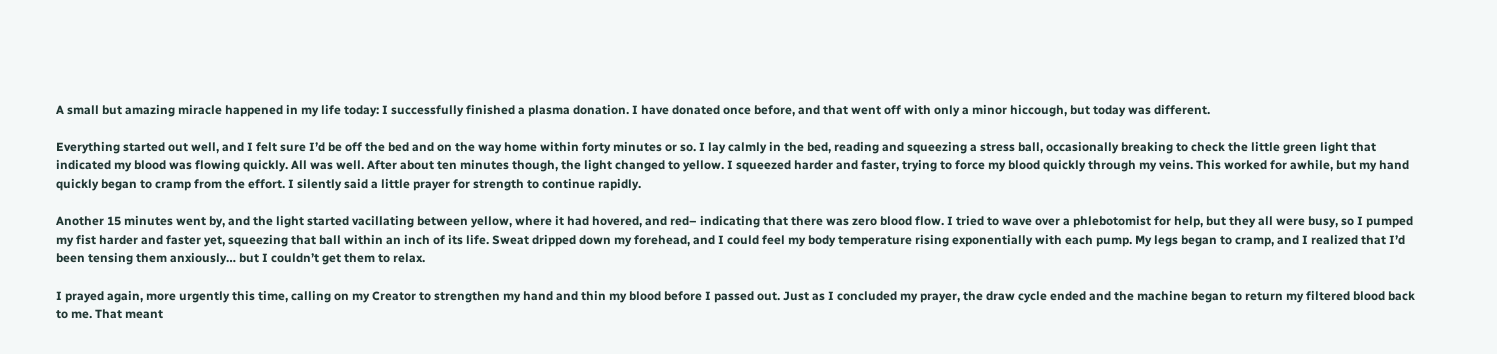A small but amazing miracle happened in my life today: I successfully finished a plasma donation. I have donated once before, and that went off with only a minor hiccough, but today was different.

Everything started out well, and I felt sure I’d be off the bed and on the way home within forty minutes or so. I lay calmly in the bed, reading and squeezing a stress ball, occasionally breaking to check the little green light that indicated my blood was flowing quickly. All was well. After about ten minutes though, the light changed to yellow. I squeezed harder and faster, trying to force my blood quickly through my veins. This worked for awhile, but my hand quickly began to cramp from the effort. I silently said a little prayer for strength to continue rapidly.

Another 15 minutes went by, and the light started vacillating between yellow, where it had hovered, and red– indicating that there was zero blood flow. I tried to wave over a phlebotomist for help, but they all were busy, so I pumped my fist harder and faster yet, squeezing that ball within an inch of its life. Sweat dripped down my forehead, and I could feel my body temperature rising exponentially with each pump. My legs began to cramp, and I realized that I’d been tensing them anxiously… but I couldn’t get them to relax.

I prayed again, more urgently this time, calling on my Creator to strengthen my hand and thin my blood before I passed out. Just as I concluded my prayer, the draw cycle ended and the machine began to return my filtered blood back to me. That meant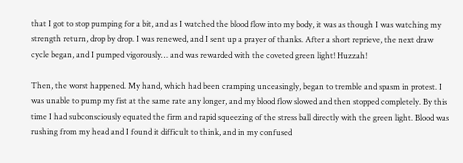that I got to stop pumping for a bit, and as I watched the blood flow into my body, it was as though I was watching my strength return, drop by drop. I was renewed, and I sent up a prayer of thanks. After a short reprieve, the next draw cycle began, and I pumped vigorously… and was rewarded with the coveted green light! Huzzah!

Then, the worst happened. My hand, which had been cramping unceasingly, began to tremble and spasm in protest. I was unable to pump my fist at the same rate any longer, and my blood flow slowed and then stopped completely. By this time I had subconsciously equated the firm and rapid squeezing of the stress ball directly with the green light. Blood was rushing from my head and I found it difficult to think, and in my confused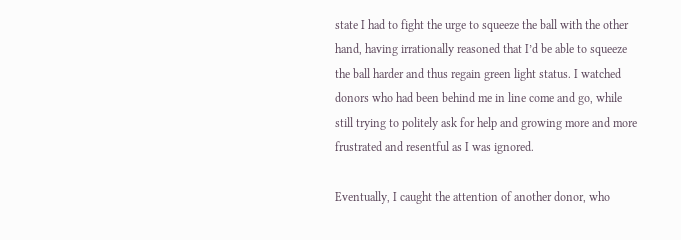state I had to fight the urge to squeeze the ball with the other hand, having irrationally reasoned that I’d be able to squeeze the ball harder and thus regain green light status. I watched donors who had been behind me in line come and go, while still trying to politely ask for help and growing more and more frustrated and resentful as I was ignored.

Eventually, I caught the attention of another donor, who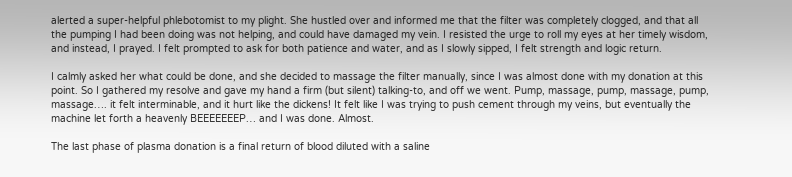alerted a super-helpful phlebotomist to my plight. She hustled over and informed me that the filter was completely clogged, and that all the pumping I had been doing was not helping, and could have damaged my vein. I resisted the urge to roll my eyes at her timely wisdom, and instead, I prayed. I felt prompted to ask for both patience and water, and as I slowly sipped, I felt strength and logic return.

I calmly asked her what could be done, and she decided to massage the filter manually, since I was almost done with my donation at this point. So I gathered my resolve and gave my hand a firm (but silent) talking-to, and off we went. Pump, massage, pump, massage, pump, massage…. it felt interminable, and it hurt like the dickens! It felt like I was trying to push cement through my veins, but eventually the machine let forth a heavenly BEEEEEEEP… and I was done. Almost.

The last phase of plasma donation is a final return of blood diluted with a saline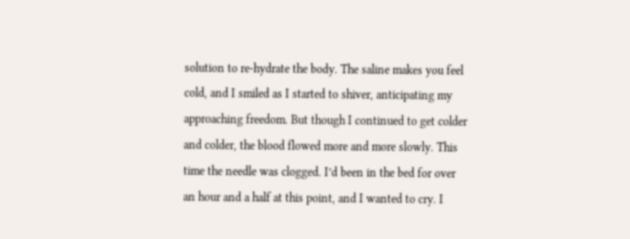solution to re-hydrate the body. The saline makes you feel cold, and I smiled as I started to shiver, anticipating my approaching freedom. But though I continued to get colder and colder, the blood flowed more and more slowly. This time the needle was clogged. I’d been in the bed for over an hour and a half at this point, and I wanted to cry. I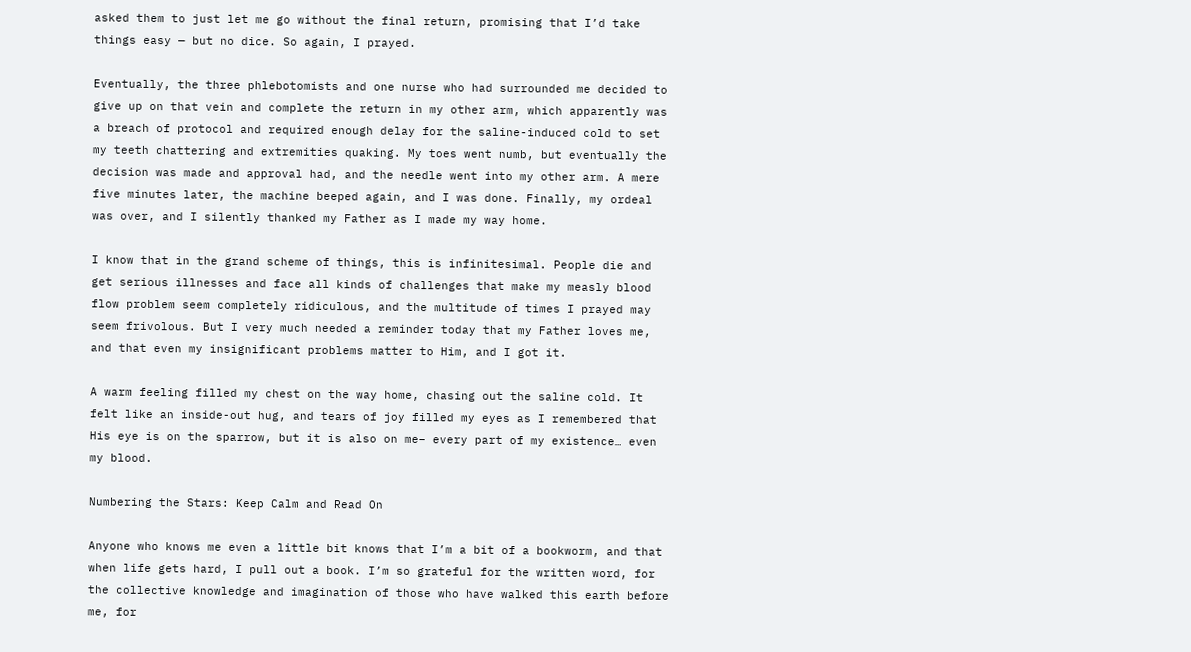asked them to just let me go without the final return, promising that I’d take things easy — but no dice. So again, I prayed.

Eventually, the three phlebotomists and one nurse who had surrounded me decided to give up on that vein and complete the return in my other arm, which apparently was a breach of protocol and required enough delay for the saline-induced cold to set my teeth chattering and extremities quaking. My toes went numb, but eventually the decision was made and approval had, and the needle went into my other arm. A mere five minutes later, the machine beeped again, and I was done. Finally, my ordeal was over, and I silently thanked my Father as I made my way home.

I know that in the grand scheme of things, this is infinitesimal. People die and get serious illnesses and face all kinds of challenges that make my measly blood flow problem seem completely ridiculous, and the multitude of times I prayed may seem frivolous. But I very much needed a reminder today that my Father loves me, and that even my insignificant problems matter to Him, and I got it.

A warm feeling filled my chest on the way home, chasing out the saline cold. It felt like an inside-out hug, and tears of joy filled my eyes as I remembered that His eye is on the sparrow, but it is also on me– every part of my existence… even my blood.

Numbering the Stars: Keep Calm and Read On

Anyone who knows me even a little bit knows that I’m a bit of a bookworm, and that when life gets hard, I pull out a book. I’m so grateful for the written word, for the collective knowledge and imagination of those who have walked this earth before me, for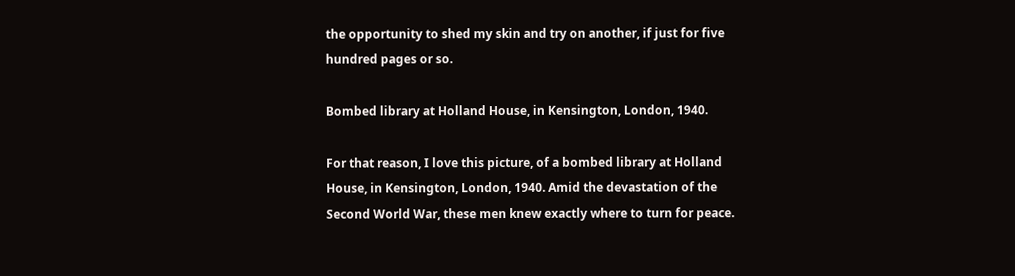the opportunity to shed my skin and try on another, if just for five hundred pages or so.

Bombed library at Holland House, in Kensington, London, 1940.

For that reason, I love this picture, of a bombed library at Holland House, in Kensington, London, 1940. Amid the devastation of the Second World War, these men knew exactly where to turn for peace.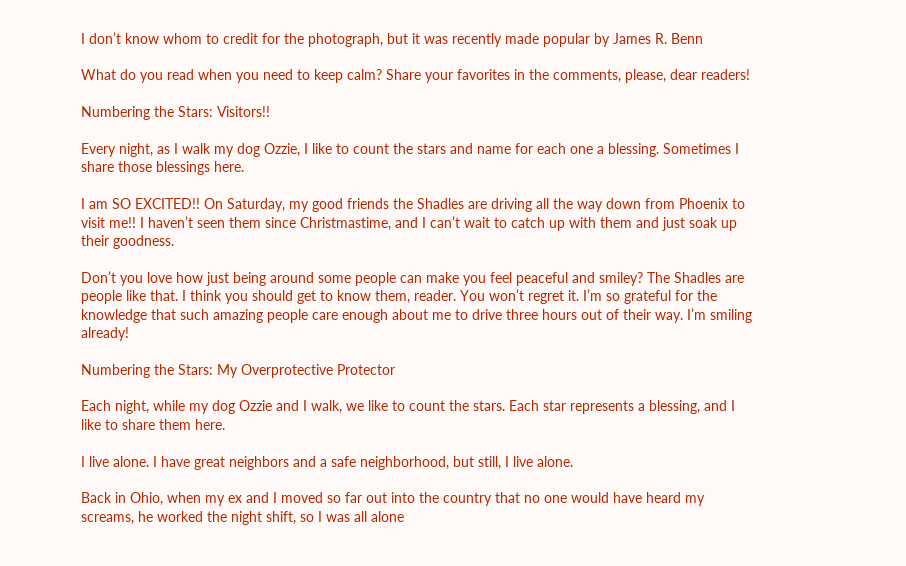I don’t know whom to credit for the photograph, but it was recently made popular by James R. Benn

What do you read when you need to keep calm? Share your favorites in the comments, please, dear readers!

Numbering the Stars: Visitors!!

Every night, as I walk my dog Ozzie, I like to count the stars and name for each one a blessing. Sometimes I share those blessings here.

I am SO EXCITED!! On Saturday, my good friends the Shadles are driving all the way down from Phoenix to visit me!! I haven’t seen them since Christmastime, and I can’t wait to catch up with them and just soak up their goodness.

Don’t you love how just being around some people can make you feel peaceful and smiley? The Shadles are people like that. I think you should get to know them, reader. You won’t regret it. I’m so grateful for the knowledge that such amazing people care enough about me to drive three hours out of their way. I’m smiling already!

Numbering the Stars: My Overprotective Protector

Each night, while my dog Ozzie and I walk, we like to count the stars. Each star represents a blessing, and I like to share them here.

I live alone. I have great neighbors and a safe neighborhood, but still, I live alone.

Back in Ohio, when my ex and I moved so far out into the country that no one would have heard my screams, he worked the night shift, so I was all alone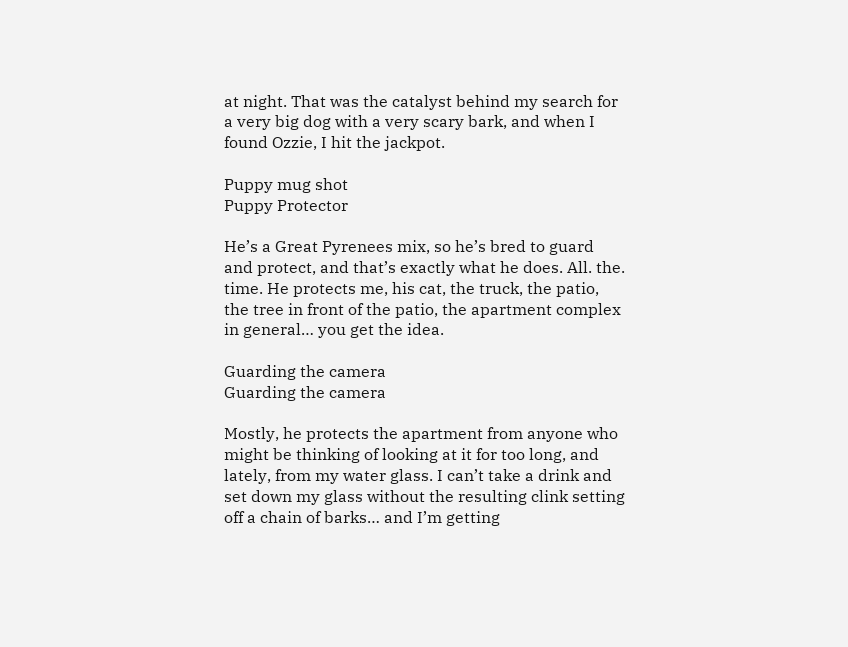at night. That was the catalyst behind my search for a very big dog with a very scary bark, and when I found Ozzie, I hit the jackpot.

Puppy mug shot
Puppy Protector

He’s a Great Pyrenees mix, so he’s bred to guard and protect, and that’s exactly what he does. All. the. time. He protects me, his cat, the truck, the patio, the tree in front of the patio, the apartment complex in general… you get the idea.

Guarding the camera
Guarding the camera

Mostly, he protects the apartment from anyone who might be thinking of looking at it for too long, and lately, from my water glass. I can’t take a drink and set down my glass without the resulting clink setting off a chain of barks… and I’m getting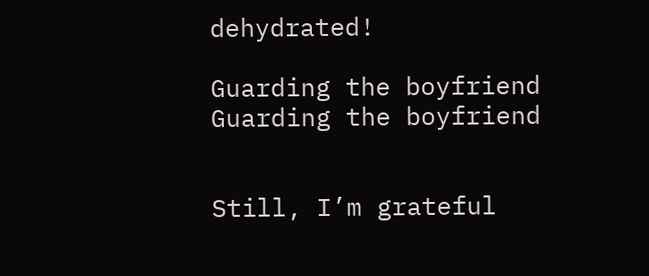dehydrated!

Guarding the boyfriend
Guarding the boyfriend


Still, I’m grateful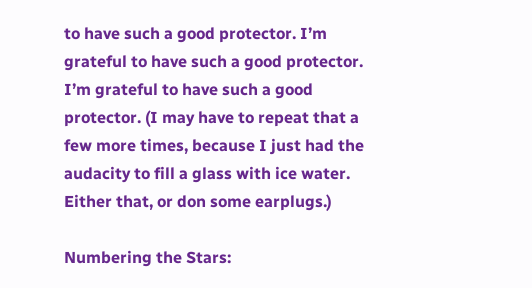to have such a good protector. I’m grateful to have such a good protector. I’m grateful to have such a good protector. (I may have to repeat that a few more times, because I just had the audacity to fill a glass with ice water. Either that, or don some earplugs.)

Numbering the Stars: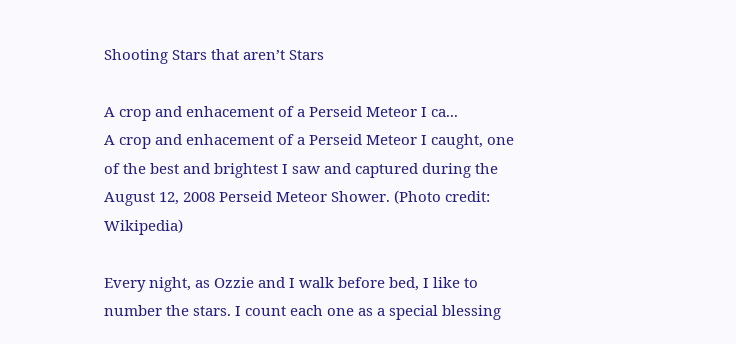Shooting Stars that aren’t Stars

A crop and enhacement of a Perseid Meteor I ca...
A crop and enhacement of a Perseid Meteor I caught, one of the best and brightest I saw and captured during the August 12, 2008 Perseid Meteor Shower. (Photo credit: Wikipedia)

Every night, as Ozzie and I walk before bed, I like to number the stars. I count each one as a special blessing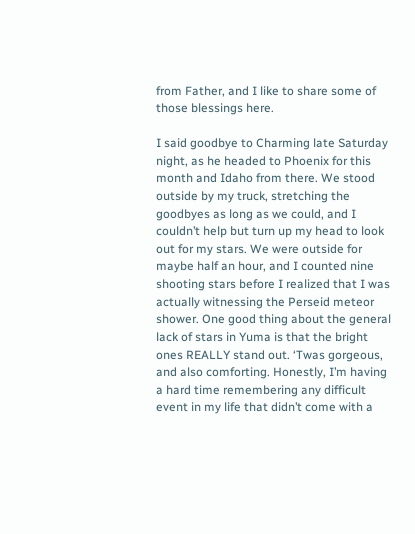from Father, and I like to share some of those blessings here.

I said goodbye to Charming late Saturday night, as he headed to Phoenix for this month and Idaho from there. We stood outside by my truck, stretching the goodbyes as long as we could, and I couldn’t help but turn up my head to look out for my stars. We were outside for maybe half an hour, and I counted nine shooting stars before I realized that I was actually witnessing the Perseid meteor shower. One good thing about the general lack of stars in Yuma is that the bright ones REALLY stand out. ‘Twas gorgeous, and also comforting. Honestly, I’m having a hard time remembering any difficult event in my life that didn’t come with a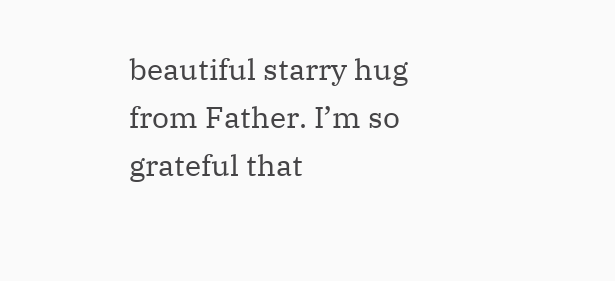beautiful starry hug from Father. I’m so grateful that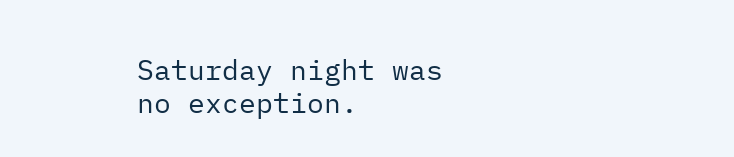Saturday night was no exception.